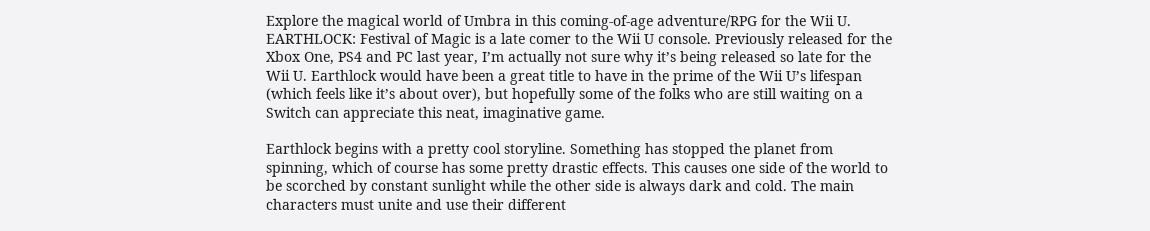Explore the magical world of Umbra in this coming-of-age adventure/RPG for the Wii U. EARTHLOCK: Festival of Magic is a late comer to the Wii U console. Previously released for the Xbox One, PS4 and PC last year, I’m actually not sure why it’s being released so late for the Wii U. Earthlock would have been a great title to have in the prime of the Wii U’s lifespan (which feels like it’s about over), but hopefully some of the folks who are still waiting on a Switch can appreciate this neat, imaginative game.

Earthlock begins with a pretty cool storyline. Something has stopped the planet from spinning, which of course has some pretty drastic effects. This causes one side of the world to be scorched by constant sunlight while the other side is always dark and cold. The main characters must unite and use their different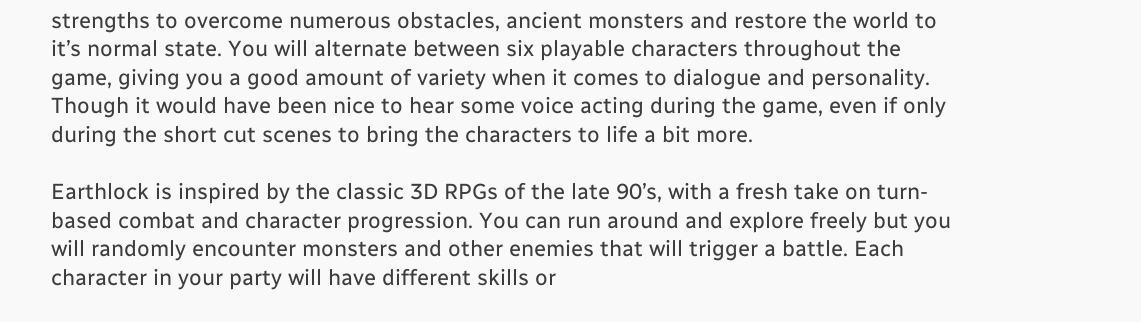strengths to overcome numerous obstacles, ancient monsters and restore the world to it’s normal state. You will alternate between six playable characters throughout the game, giving you a good amount of variety when it comes to dialogue and personality. Though it would have been nice to hear some voice acting during the game, even if only during the short cut scenes to bring the characters to life a bit more.

Earthlock is inspired by the classic 3D RPGs of the late 90’s, with a fresh take on turn-based combat and character progression. You can run around and explore freely but you will randomly encounter monsters and other enemies that will trigger a battle. Each character in your party will have different skills or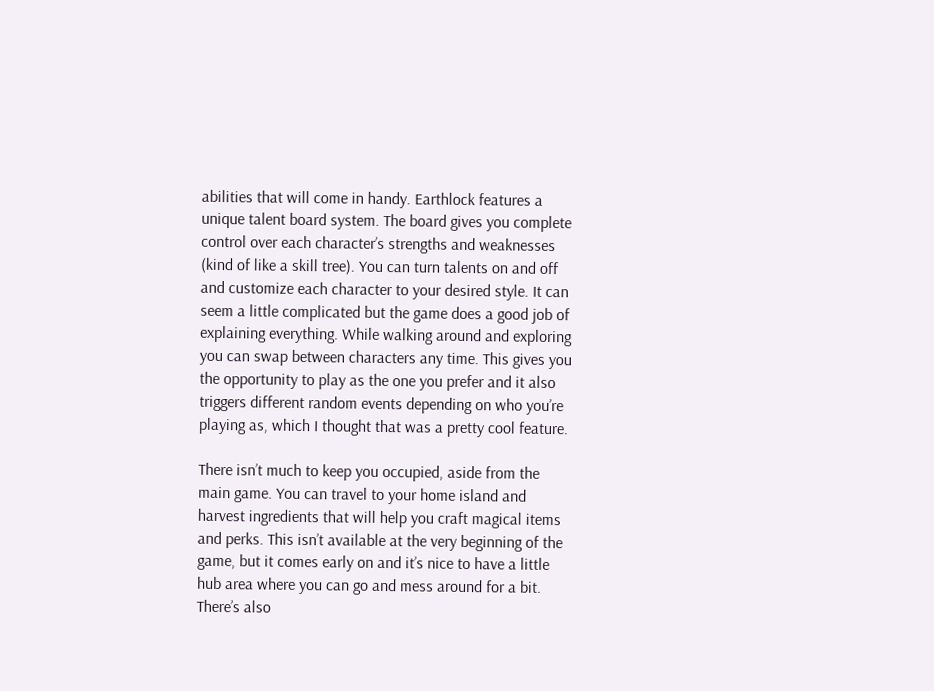abilities that will come in handy. Earthlock features a unique talent board system. The board gives you complete control over each character’s strengths and weaknesses (kind of like a skill tree). You can turn talents on and off and customize each character to your desired style. It can seem a little complicated but the game does a good job of explaining everything. While walking around and exploring you can swap between characters any time. This gives you the opportunity to play as the one you prefer and it also triggers different random events depending on who you’re playing as, which I thought that was a pretty cool feature.

There isn’t much to keep you occupied, aside from the main game. You can travel to your home island and harvest ingredients that will help you craft magical items and perks. This isn’t available at the very beginning of the game, but it comes early on and it’s nice to have a little hub area where you can go and mess around for a bit. There’s also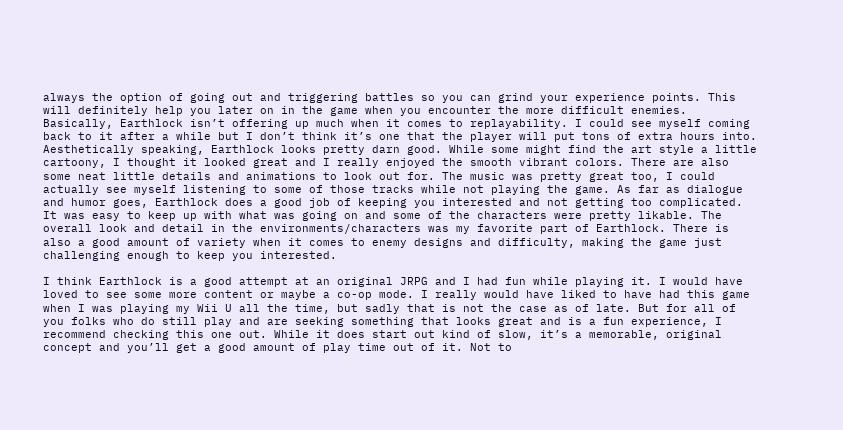always the option of going out and triggering battles so you can grind your experience points. This will definitely help you later on in the game when you encounter the more difficult enemies. Basically, Earthlock isn’t offering up much when it comes to replayability. I could see myself coming back to it after a while but I don’t think it’s one that the player will put tons of extra hours into. Aesthetically speaking, Earthlock looks pretty darn good. While some might find the art style a little cartoony, I thought it looked great and I really enjoyed the smooth vibrant colors. There are also some neat little details and animations to look out for. The music was pretty great too, I could actually see myself listening to some of those tracks while not playing the game. As far as dialogue and humor goes, Earthlock does a good job of keeping you interested and not getting too complicated. It was easy to keep up with what was going on and some of the characters were pretty likable. The overall look and detail in the environments/characters was my favorite part of Earthlock. There is also a good amount of variety when it comes to enemy designs and difficulty, making the game just challenging enough to keep you interested.

I think Earthlock is a good attempt at an original JRPG and I had fun while playing it. I would have loved to see some more content or maybe a co-op mode. I really would have liked to have had this game when I was playing my Wii U all the time, but sadly that is not the case as of late. But for all of you folks who do still play and are seeking something that looks great and is a fun experience, I recommend checking this one out. While it does start out kind of slow, it’s a memorable, original concept and you’ll get a good amount of play time out of it. Not to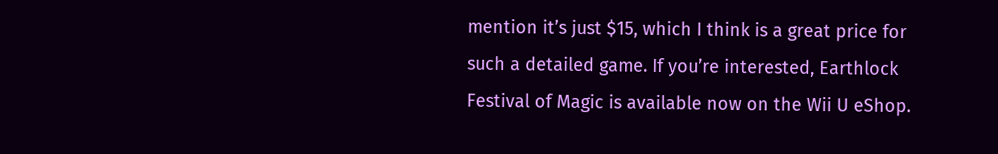mention it’s just $15, which I think is a great price for such a detailed game. If you’re interested, Earthlock Festival of Magic is available now on the Wii U eShop.